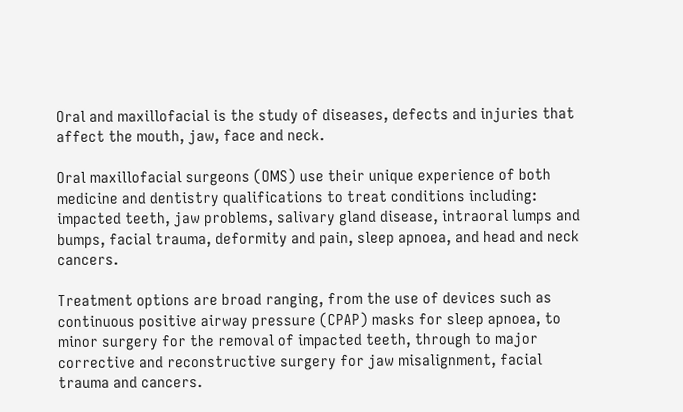Oral and maxillofacial is the study of diseases, defects and injuries that affect the mouth, jaw, face and neck.

Oral maxillofacial surgeons (OMS) use their unique experience of both medicine and dentistry qualifications to treat conditions including: impacted teeth, jaw problems, salivary gland disease, intraoral lumps and bumps, facial trauma, deformity and pain, sleep apnoea, and head and neck cancers.

Treatment options are broad ranging, from the use of devices such as continuous positive airway pressure (CPAP) masks for sleep apnoea, to minor surgery for the removal of impacted teeth, through to major corrective and reconstructive surgery for jaw misalignment, facial trauma and cancers.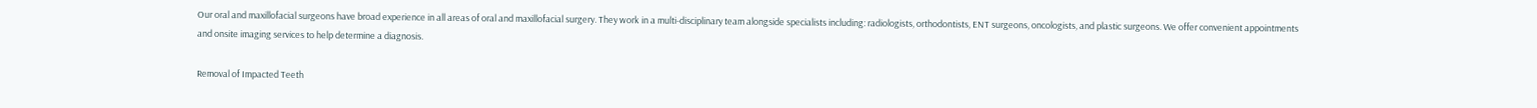Our oral and maxillofacial surgeons have broad experience in all areas of oral and maxillofacial surgery. They work in a multi-disciplinary team alongside specialists including: radiologists, orthodontists, ENT surgeons, oncologists, and plastic surgeons. We offer convenient appointments and onsite imaging services to help determine a diagnosis.

Removal of Impacted Teeth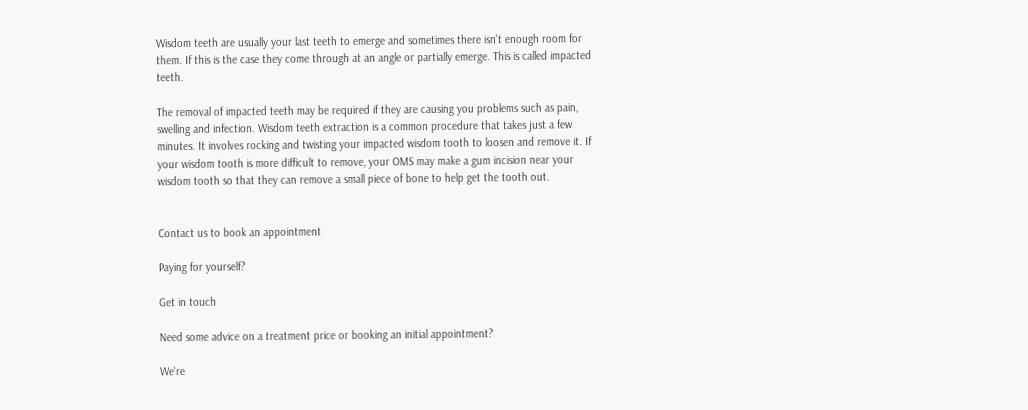Wisdom teeth are usually your last teeth to emerge and sometimes there isn’t enough room for them. If this is the case they come through at an angle or partially emerge. This is called impacted teeth.

The removal of impacted teeth may be required if they are causing you problems such as pain, swelling and infection. Wisdom teeth extraction is a common procedure that takes just a few minutes. It involves rocking and twisting your impacted wisdom tooth to loosen and remove it. If your wisdom tooth is more difficult to remove, your OMS may make a gum incision near your wisdom tooth so that they can remove a small piece of bone to help get the tooth out.


Contact us to book an appointment

Paying for yourself?

Get in touch

Need some advice on a treatment price or booking an initial appointment?

We're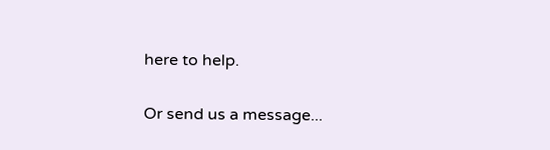here to help.

Or send us a message...